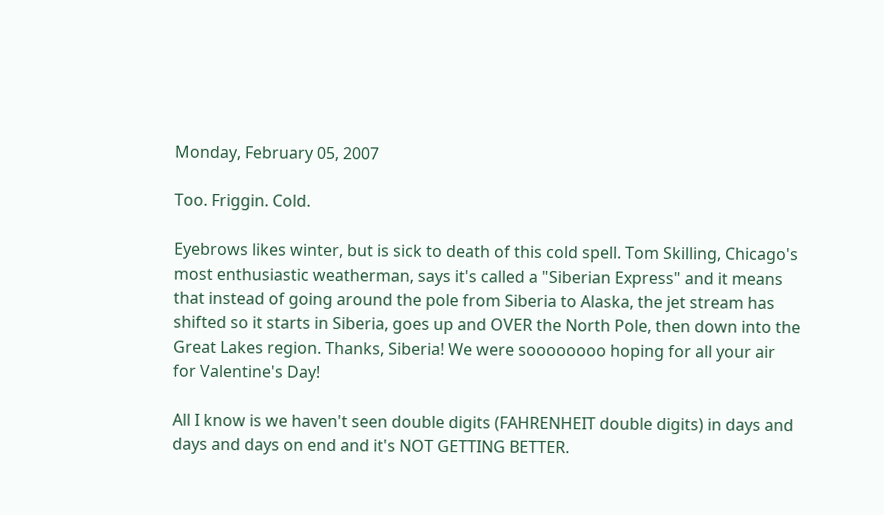Monday, February 05, 2007

Too. Friggin. Cold.

Eyebrows likes winter, but is sick to death of this cold spell. Tom Skilling, Chicago's most enthusiastic weatherman, says it's called a "Siberian Express" and it means that instead of going around the pole from Siberia to Alaska, the jet stream has shifted so it starts in Siberia, goes up and OVER the North Pole, then down into the Great Lakes region. Thanks, Siberia! We were soooooooo hoping for all your air for Valentine's Day!

All I know is we haven't seen double digits (FAHRENHEIT double digits) in days and days and days on end and it's NOT GETTING BETTER.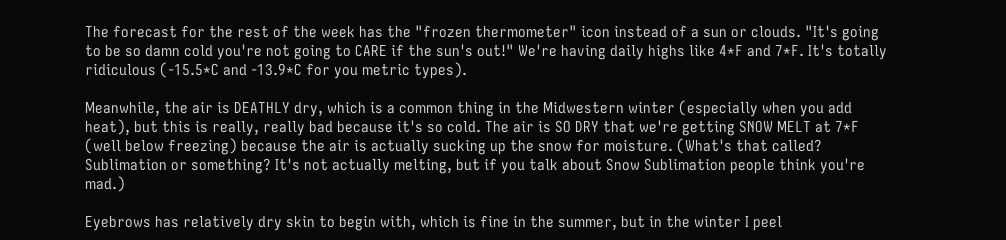The forecast for the rest of the week has the "frozen thermometer" icon instead of a sun or clouds. "It's going to be so damn cold you're not going to CARE if the sun's out!" We're having daily highs like 4*F and 7*F. It's totally ridiculous (-15.5*C and -13.9*C for you metric types).

Meanwhile, the air is DEATHLY dry, which is a common thing in the Midwestern winter (especially when you add heat), but this is really, really bad because it's so cold. The air is SO DRY that we're getting SNOW MELT at 7*F (well below freezing) because the air is actually sucking up the snow for moisture. (What's that called? Sublimation or something? It's not actually melting, but if you talk about Snow Sublimation people think you're mad.)

Eyebrows has relatively dry skin to begin with, which is fine in the summer, but in the winter I peel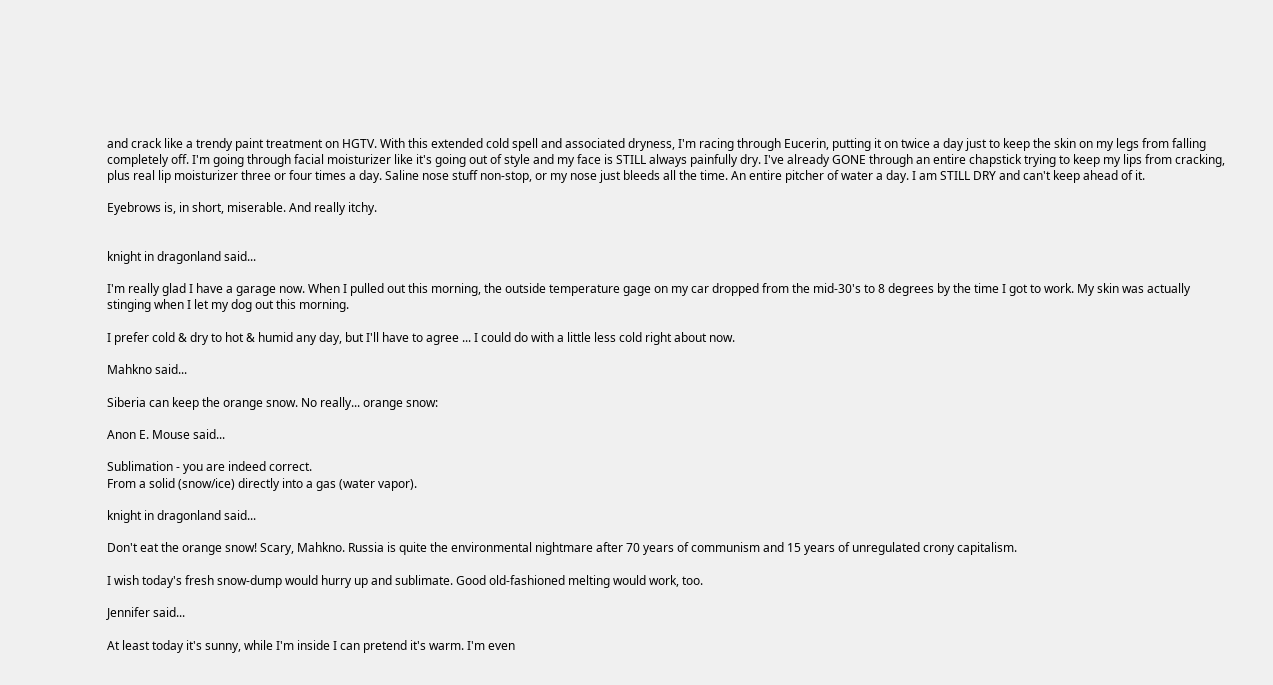and crack like a trendy paint treatment on HGTV. With this extended cold spell and associated dryness, I'm racing through Eucerin, putting it on twice a day just to keep the skin on my legs from falling completely off. I'm going through facial moisturizer like it's going out of style and my face is STILL always painfully dry. I've already GONE through an entire chapstick trying to keep my lips from cracking, plus real lip moisturizer three or four times a day. Saline nose stuff non-stop, or my nose just bleeds all the time. An entire pitcher of water a day. I am STILL DRY and can't keep ahead of it.

Eyebrows is, in short, miserable. And really itchy.


knight in dragonland said...

I'm really glad I have a garage now. When I pulled out this morning, the outside temperature gage on my car dropped from the mid-30's to 8 degrees by the time I got to work. My skin was actually stinging when I let my dog out this morning.

I prefer cold & dry to hot & humid any day, but I'll have to agree ... I could do with a little less cold right about now.

Mahkno said...

Siberia can keep the orange snow. No really... orange snow:

Anon E. Mouse said...

Sublimation - you are indeed correct.
From a solid (snow/ice) directly into a gas (water vapor).

knight in dragonland said...

Don't eat the orange snow! Scary, Mahkno. Russia is quite the environmental nightmare after 70 years of communism and 15 years of unregulated crony capitalism.

I wish today's fresh snow-dump would hurry up and sublimate. Good old-fashioned melting would work, too.

Jennifer said...

At least today it's sunny, while I'm inside I can pretend it's warm. I'm even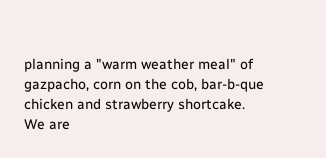planning a "warm weather meal" of gazpacho, corn on the cob, bar-b-que chicken and strawberry shortcake. We are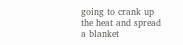going to crank up the heat and spread a blanket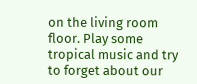on the living room floor. Play some tropical music and try to forget about our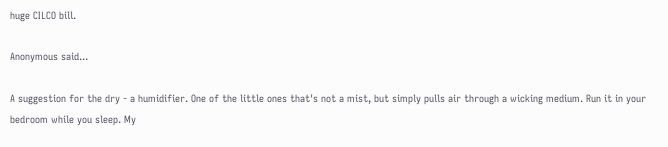huge CILCO bill.

Anonymous said...

A suggestion for the dry - a humidifier. One of the little ones that's not a mist, but simply pulls air through a wicking medium. Run it in your bedroom while you sleep. My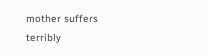mother suffers terribly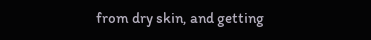from dry skin, and getting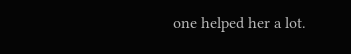one helped her a lot.